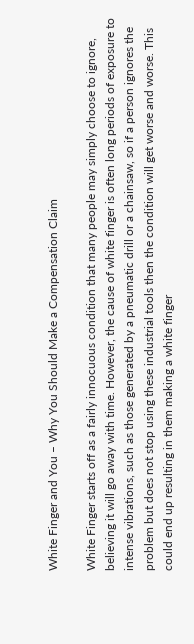White Finger and You – Why You Should Make a Compensation Claim

White Finger starts off as a fairly innocuous condition that many people may simply choose to ignore, believing it will go away with time. However, the cause of white finger is often long periods of exposure to intense vibrations, such as those generated by a pneumatic drill or a chainsaw, so if a person ignores the problem but does not stop using these industrial tools then the condition will get worse and worse. This could end up resulting in them making a white finger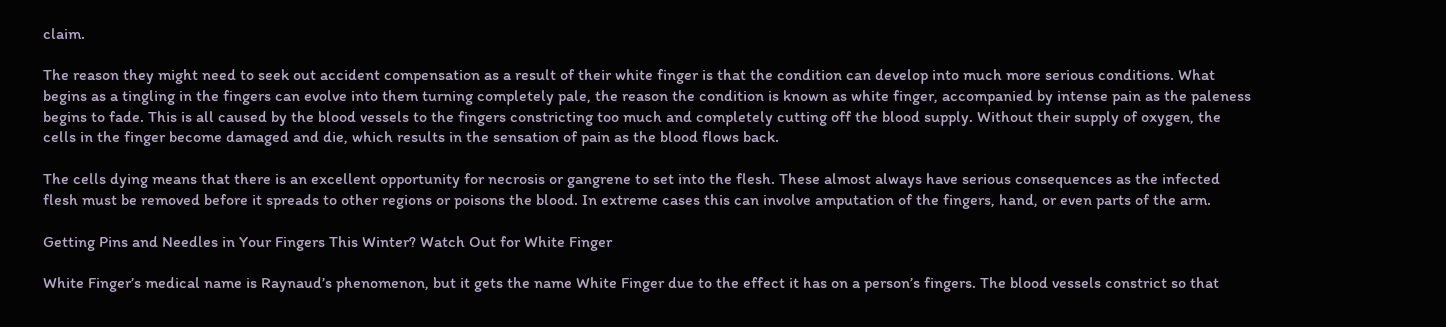claim.

The reason they might need to seek out accident compensation as a result of their white finger is that the condition can develop into much more serious conditions. What begins as a tingling in the fingers can evolve into them turning completely pale, the reason the condition is known as white finger, accompanied by intense pain as the paleness begins to fade. This is all caused by the blood vessels to the fingers constricting too much and completely cutting off the blood supply. Without their supply of oxygen, the cells in the finger become damaged and die, which results in the sensation of pain as the blood flows back.

The cells dying means that there is an excellent opportunity for necrosis or gangrene to set into the flesh. These almost always have serious consequences as the infected flesh must be removed before it spreads to other regions or poisons the blood. In extreme cases this can involve amputation of the fingers, hand, or even parts of the arm.

Getting Pins and Needles in Your Fingers This Winter? Watch Out for White Finger

White Finger’s medical name is Raynaud’s phenomenon, but it gets the name White Finger due to the effect it has on a person’s fingers. The blood vessels constrict so that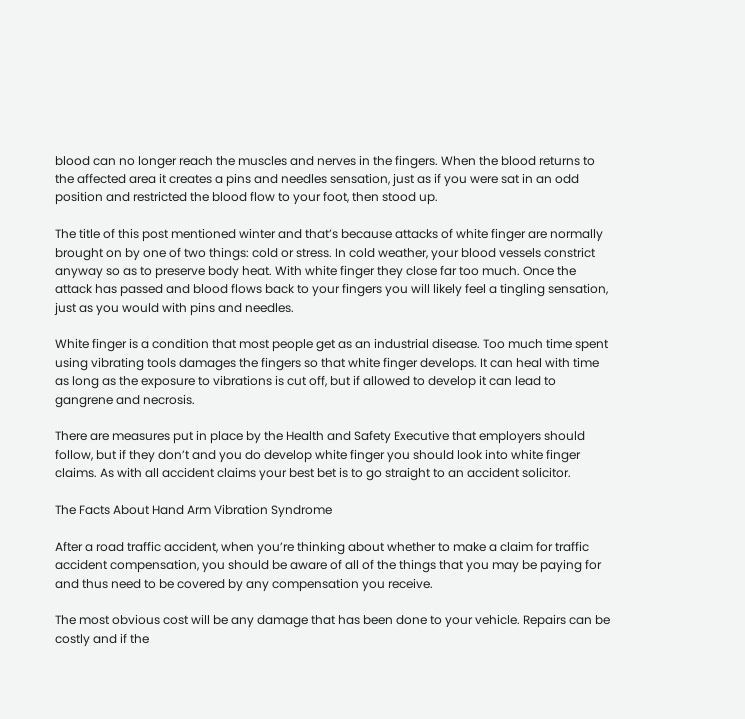blood can no longer reach the muscles and nerves in the fingers. When the blood returns to the affected area it creates a pins and needles sensation, just as if you were sat in an odd position and restricted the blood flow to your foot, then stood up.

The title of this post mentioned winter and that’s because attacks of white finger are normally brought on by one of two things: cold or stress. In cold weather, your blood vessels constrict anyway so as to preserve body heat. With white finger they close far too much. Once the attack has passed and blood flows back to your fingers you will likely feel a tingling sensation, just as you would with pins and needles.

White finger is a condition that most people get as an industrial disease. Too much time spent using vibrating tools damages the fingers so that white finger develops. It can heal with time as long as the exposure to vibrations is cut off, but if allowed to develop it can lead to gangrene and necrosis.

There are measures put in place by the Health and Safety Executive that employers should follow, but if they don’t and you do develop white finger you should look into white finger claims. As with all accident claims your best bet is to go straight to an accident solicitor.

The Facts About Hand Arm Vibration Syndrome

After a road traffic accident, when you’re thinking about whether to make a claim for traffic accident compensation, you should be aware of all of the things that you may be paying for and thus need to be covered by any compensation you receive.

The most obvious cost will be any damage that has been done to your vehicle. Repairs can be costly and if the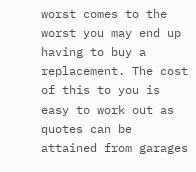worst comes to the worst you may end up having to buy a replacement. The cost of this to you is easy to work out as quotes can be attained from garages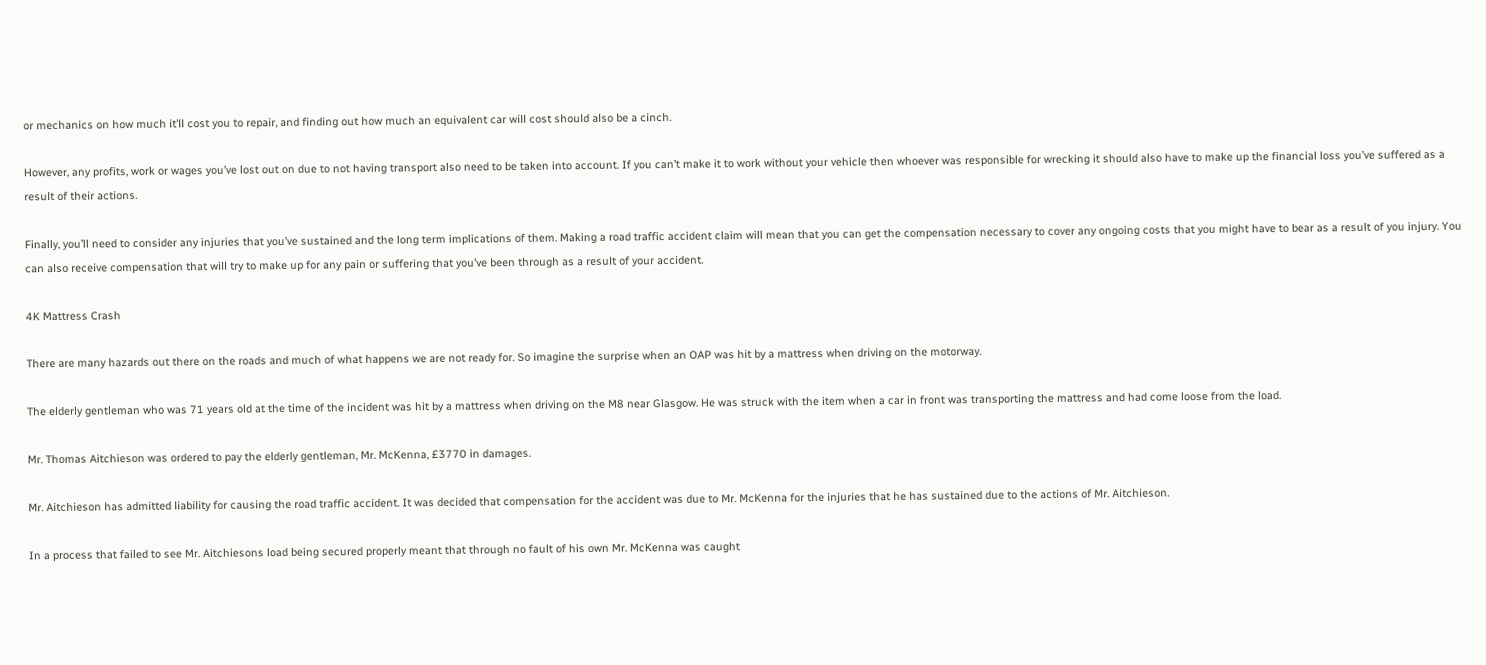or mechanics on how much it’ll cost you to repair, and finding out how much an equivalent car will cost should also be a cinch.

However, any profits, work or wages you’ve lost out on due to not having transport also need to be taken into account. If you can’t make it to work without your vehicle then whoever was responsible for wrecking it should also have to make up the financial loss you’ve suffered as a result of their actions.

Finally, you’ll need to consider any injuries that you’ve sustained and the long term implications of them. Making a road traffic accident claim will mean that you can get the compensation necessary to cover any ongoing costs that you might have to bear as a result of you injury. You can also receive compensation that will try to make up for any pain or suffering that you’ve been through as a result of your accident.

4K Mattress Crash

There are many hazards out there on the roads and much of what happens we are not ready for. So imagine the surprise when an OAP was hit by a mattress when driving on the motorway.

The elderly gentleman who was 71 years old at the time of the incident was hit by a mattress when driving on the M8 near Glasgow. He was struck with the item when a car in front was transporting the mattress and had come loose from the load.

Mr. Thomas Aitchieson was ordered to pay the elderly gentleman, Mr. McKenna, £3770 in damages.

Mr. Aitchieson has admitted liability for causing the road traffic accident. It was decided that compensation for the accident was due to Mr. McKenna for the injuries that he has sustained due to the actions of Mr. Aitchieson.

In a process that failed to see Mr. Aitchiesons load being secured properly meant that through no fault of his own Mr. McKenna was caught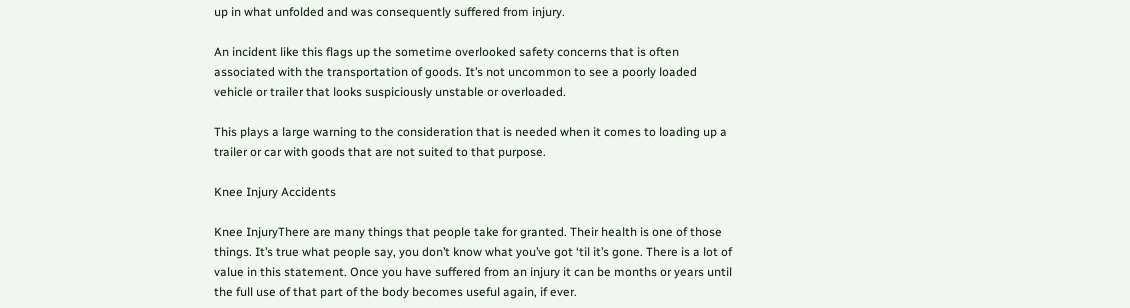up in what unfolded and was consequently suffered from injury.

An incident like this flags up the sometime overlooked safety concerns that is often associated with the transportation of goods. It’s not uncommon to see a poorly loaded vehicle or trailer that looks suspiciously unstable or overloaded.

This plays a large warning to the consideration that is needed when it comes to loading up a trailer or car with goods that are not suited to that purpose.

Knee Injury Accidents

Knee InjuryThere are many things that people take for granted. Their health is one of those things. It’s true what people say, you don’t know what you’ve got ‘til it’s gone. There is a lot of value in this statement. Once you have suffered from an injury it can be months or years until the full use of that part of the body becomes useful again, if ever.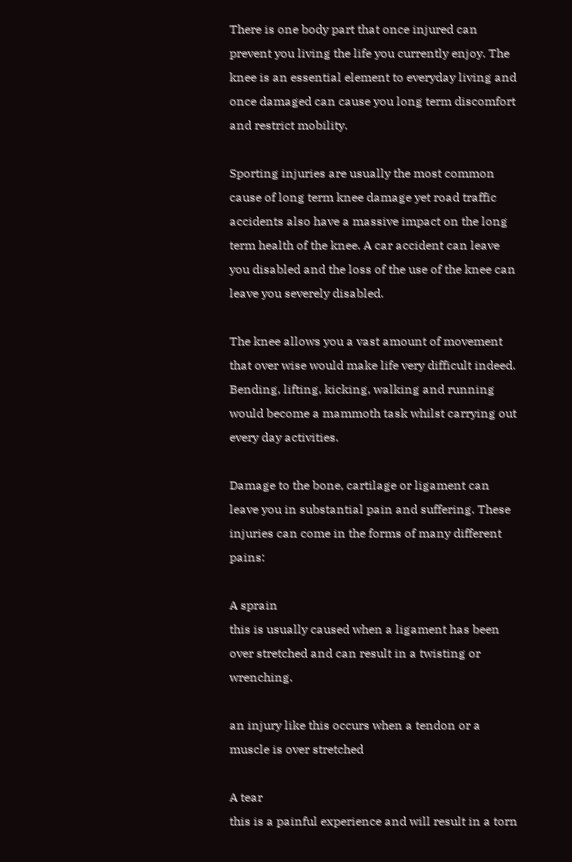There is one body part that once injured can prevent you living the life you currently enjoy. The knee is an essential element to everyday living and once damaged can cause you long term discomfort and restrict mobility.

Sporting injuries are usually the most common cause of long term knee damage yet road traffic accidents also have a massive impact on the long term health of the knee. A car accident can leave you disabled and the loss of the use of the knee can leave you severely disabled.

The knee allows you a vast amount of movement that over wise would make life very difficult indeed. Bending, lifting, kicking, walking and running would become a mammoth task whilst carrying out every day activities.

Damage to the bone, cartilage or ligament can leave you in substantial pain and suffering. These injuries can come in the forms of many different pains:

A sprain
this is usually caused when a ligament has been over stretched and can result in a twisting or wrenching.

an injury like this occurs when a tendon or a muscle is over stretched

A tear
this is a painful experience and will result in a torn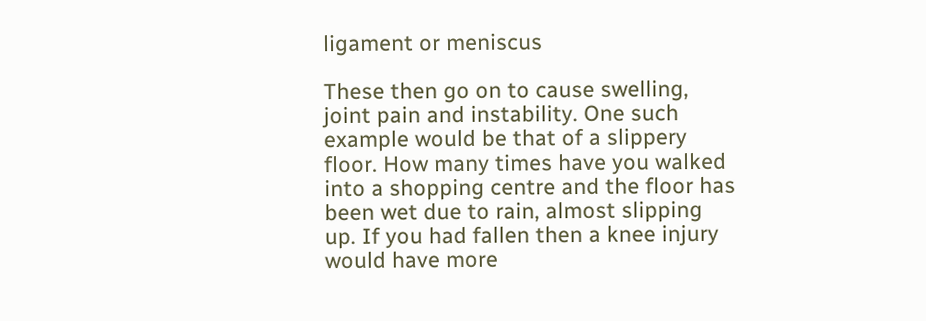ligament or meniscus

These then go on to cause swelling, joint pain and instability. One such example would be that of a slippery floor. How many times have you walked into a shopping centre and the floor has been wet due to rain, almost slipping up. If you had fallen then a knee injury would have more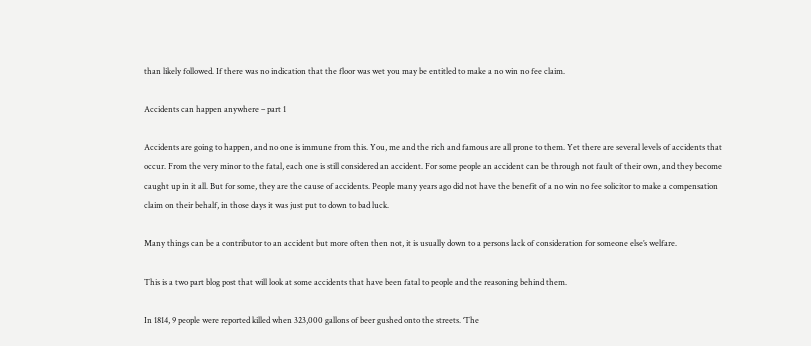than likely followed. If there was no indication that the floor was wet you may be entitled to make a no win no fee claim.

Accidents can happen anywhere – part 1

Accidents are going to happen, and no one is immune from this. You, me and the rich and famous are all prone to them. Yet there are several levels of accidents that occur. From the very minor to the fatal, each one is still considered an accident. For some people an accident can be through not fault of their own, and they become caught up in it all. But for some, they are the cause of accidents. People many years ago did not have the benefit of a no win no fee solicitor to make a compensation claim on their behalf, in those days it was just put to down to bad luck.

Many things can be a contributor to an accident but more often then not, it is usually down to a persons lack of consideration for someone else’s welfare.

This is a two part blog post that will look at some accidents that have been fatal to people and the reasoning behind them.

In 1814, 9 people were reported killed when 323,000 gallons of beer gushed onto the streets. ‘The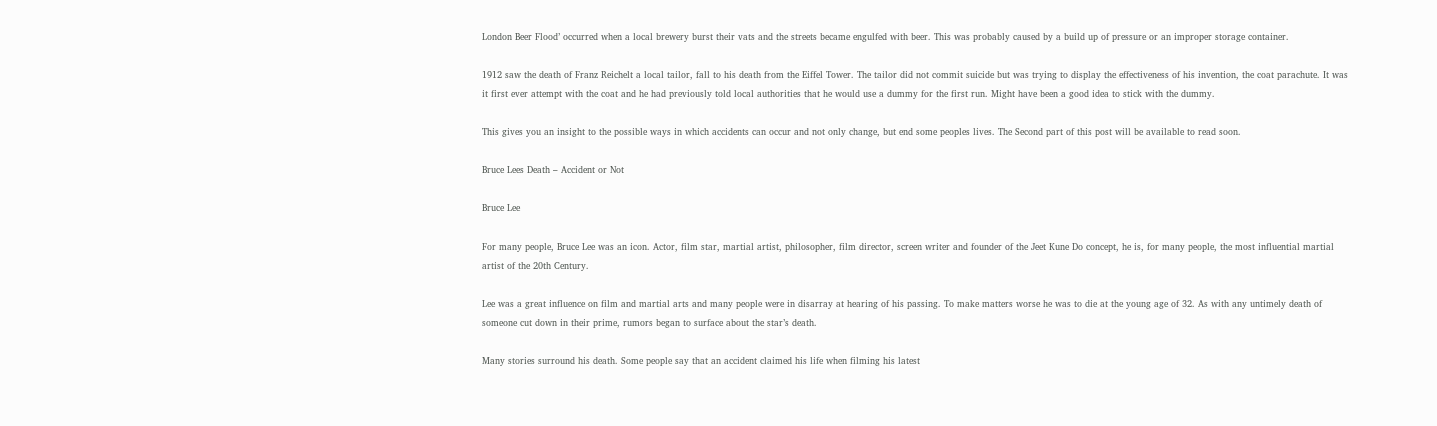London Beer Flood’ occurred when a local brewery burst their vats and the streets became engulfed with beer. This was probably caused by a build up of pressure or an improper storage container.

1912 saw the death of Franz Reichelt a local tailor, fall to his death from the Eiffel Tower. The tailor did not commit suicide but was trying to display the effectiveness of his invention, the coat parachute. It was it first ever attempt with the coat and he had previously told local authorities that he would use a dummy for the first run. Might have been a good idea to stick with the dummy.

This gives you an insight to the possible ways in which accidents can occur and not only change, but end some peoples lives. The Second part of this post will be available to read soon.

Bruce Lees Death – Accident or Not

Bruce Lee

For many people, Bruce Lee was an icon. Actor, film star, martial artist, philosopher, film director, screen writer and founder of the Jeet Kune Do concept, he is, for many people, the most influential martial artist of the 20th Century.

Lee was a great influence on film and martial arts and many people were in disarray at hearing of his passing. To make matters worse he was to die at the young age of 32. As with any untimely death of someone cut down in their prime, rumors began to surface about the star’s death.

Many stories surround his death. Some people say that an accident claimed his life when filming his latest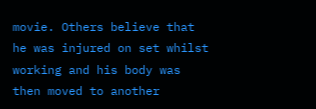movie. Others believe that he was injured on set whilst working and his body was then moved to another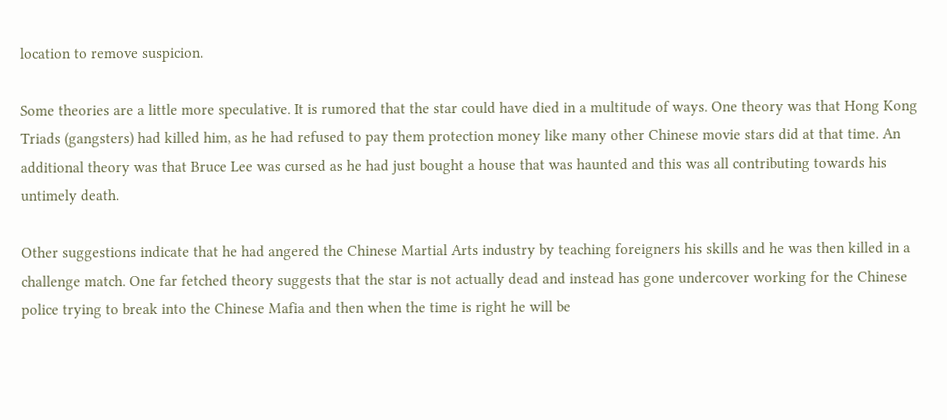location to remove suspicion.

Some theories are a little more speculative. It is rumored that the star could have died in a multitude of ways. One theory was that Hong Kong Triads (gangsters) had killed him, as he had refused to pay them protection money like many other Chinese movie stars did at that time. An additional theory was that Bruce Lee was cursed as he had just bought a house that was haunted and this was all contributing towards his untimely death.

Other suggestions indicate that he had angered the Chinese Martial Arts industry by teaching foreigners his skills and he was then killed in a challenge match. One far fetched theory suggests that the star is not actually dead and instead has gone undercover working for the Chinese police trying to break into the Chinese Mafia and then when the time is right he will be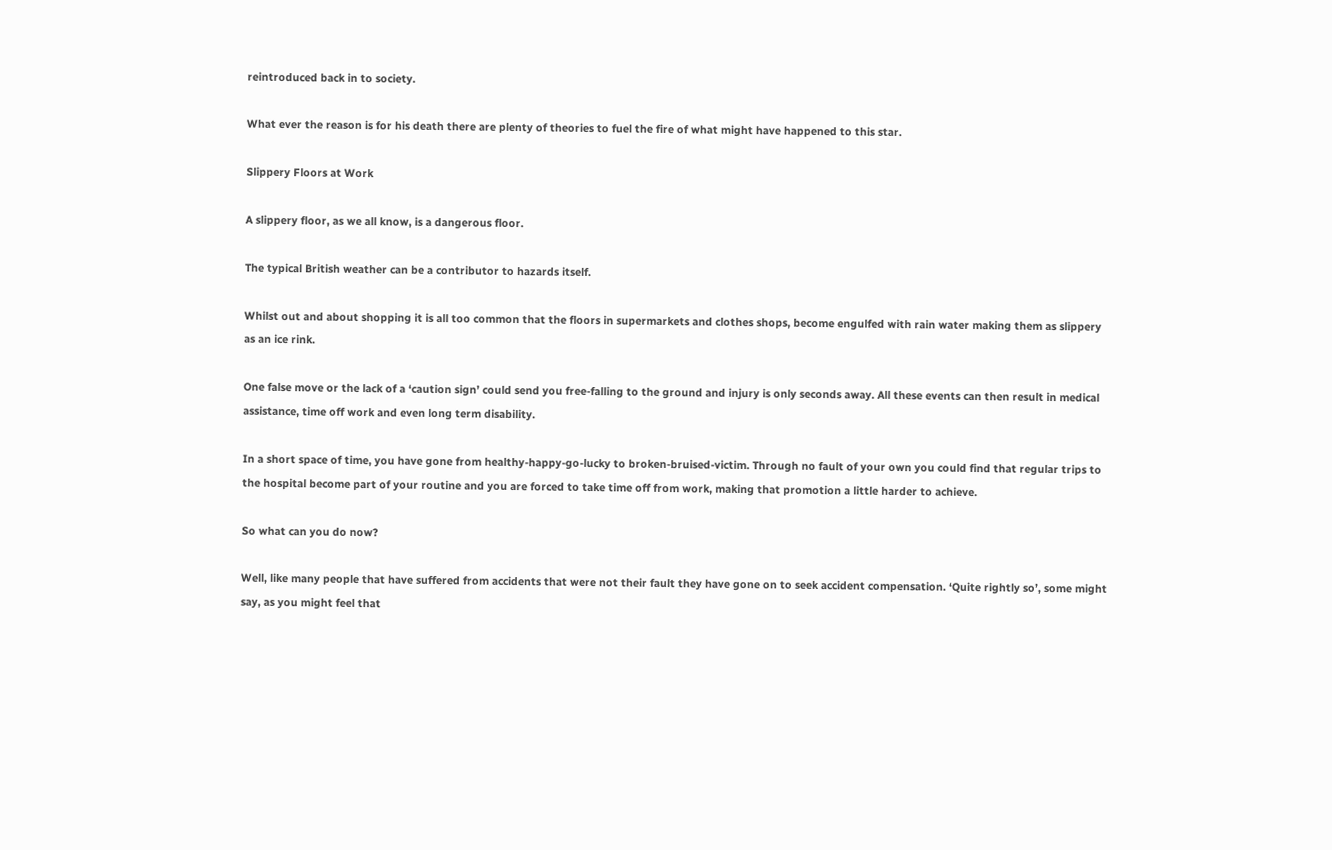reintroduced back in to society.

What ever the reason is for his death there are plenty of theories to fuel the fire of what might have happened to this star.

Slippery Floors at Work

A slippery floor, as we all know, is a dangerous floor.

The typical British weather can be a contributor to hazards itself.

Whilst out and about shopping it is all too common that the floors in supermarkets and clothes shops, become engulfed with rain water making them as slippery as an ice rink.

One false move or the lack of a ‘caution sign’ could send you free-falling to the ground and injury is only seconds away. All these events can then result in medical assistance, time off work and even long term disability.

In a short space of time, you have gone from healthy-happy-go-lucky to broken-bruised-victim. Through no fault of your own you could find that regular trips to the hospital become part of your routine and you are forced to take time off from work, making that promotion a little harder to achieve.

So what can you do now?

Well, like many people that have suffered from accidents that were not their fault they have gone on to seek accident compensation. ‘Quite rightly so’, some might say, as you might feel that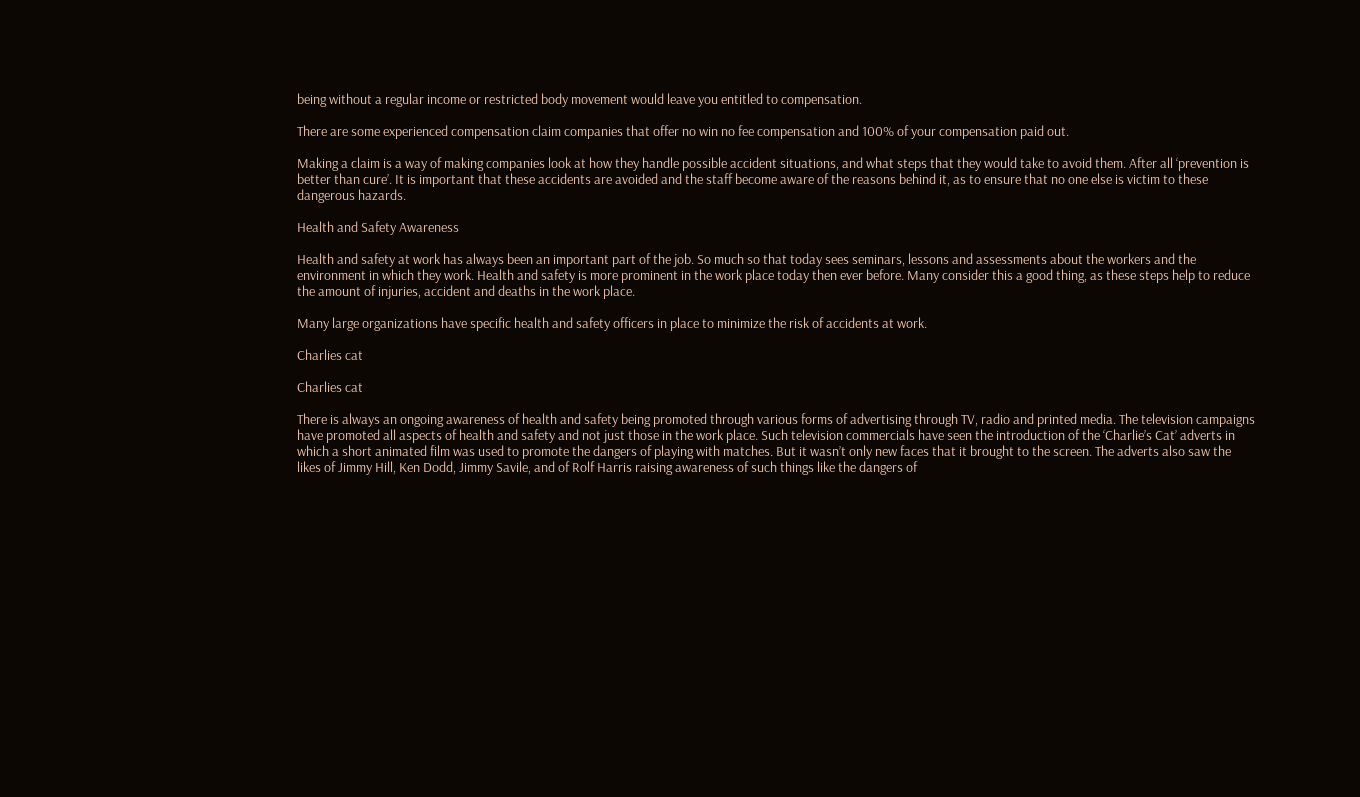being without a regular income or restricted body movement would leave you entitled to compensation.

There are some experienced compensation claim companies that offer no win no fee compensation and 100% of your compensation paid out.

Making a claim is a way of making companies look at how they handle possible accident situations, and what steps that they would take to avoid them. After all ‘prevention is better than cure’. It is important that these accidents are avoided and the staff become aware of the reasons behind it, as to ensure that no one else is victim to these dangerous hazards.

Health and Safety Awareness

Health and safety at work has always been an important part of the job. So much so that today sees seminars, lessons and assessments about the workers and the environment in which they work. Health and safety is more prominent in the work place today then ever before. Many consider this a good thing, as these steps help to reduce the amount of injuries, accident and deaths in the work place.

Many large organizations have specific health and safety officers in place to minimize the risk of accidents at work.

Charlies cat

Charlies cat

There is always an ongoing awareness of health and safety being promoted through various forms of advertising through TV, radio and printed media. The television campaigns have promoted all aspects of health and safety and not just those in the work place. Such television commercials have seen the introduction of the ‘Charlie’s Cat’ adverts in which a short animated film was used to promote the dangers of playing with matches. But it wasn’t only new faces that it brought to the screen. The adverts also saw the likes of Jimmy Hill, Ken Dodd, Jimmy Savile, and of Rolf Harris raising awareness of such things like the dangers of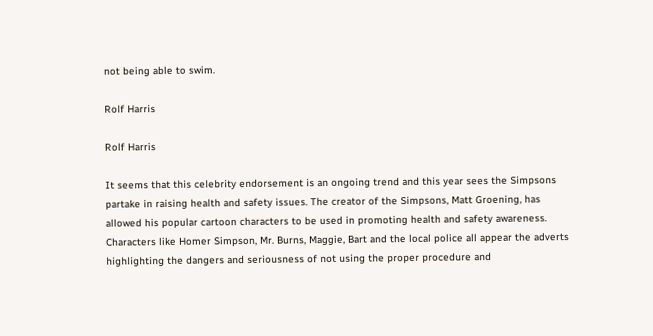not being able to swim.

Rolf Harris

Rolf Harris

It seems that this celebrity endorsement is an ongoing trend and this year sees the Simpsons partake in raising health and safety issues. The creator of the Simpsons, Matt Groening, has allowed his popular cartoon characters to be used in promoting health and safety awareness. Characters like Homer Simpson, Mr. Burns, Maggie, Bart and the local police all appear the adverts highlighting the dangers and seriousness of not using the proper procedure and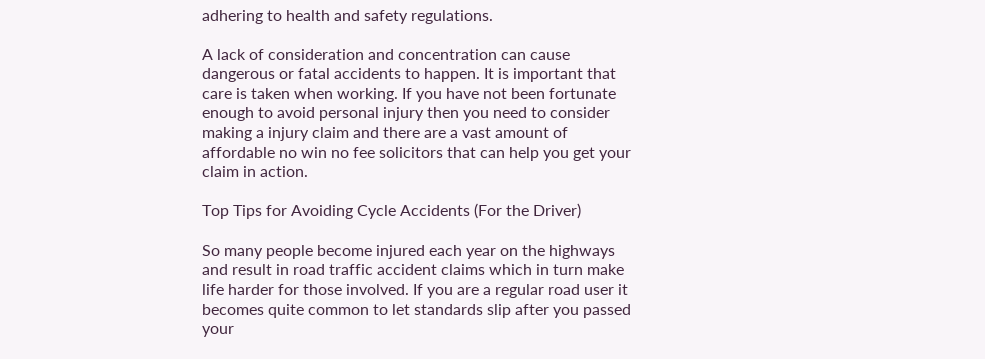adhering to health and safety regulations.

A lack of consideration and concentration can cause dangerous or fatal accidents to happen. It is important that care is taken when working. If you have not been fortunate enough to avoid personal injury then you need to consider making a injury claim and there are a vast amount of affordable no win no fee solicitors that can help you get your claim in action.

Top Tips for Avoiding Cycle Accidents (For the Driver)

So many people become injured each year on the highways and result in road traffic accident claims which in turn make life harder for those involved. If you are a regular road user it becomes quite common to let standards slip after you passed your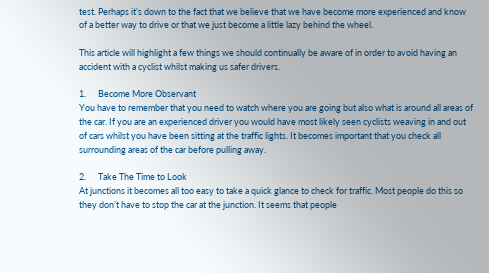test. Perhaps it’s down to the fact that we believe that we have become more experienced and know of a better way to drive or that we just become a little lazy behind the wheel.

This article will highlight a few things we should continually be aware of in order to avoid having an accident with a cyclist whilst making us safer drivers.

1.      Become More Observant
You have to remember that you need to watch where you are going but also what is around all areas of the car. If you are an experienced driver you would have most likely seen cyclists weaving in and out of cars whilst you have been sitting at the traffic lights. It becomes important that you check all surrounding areas of the car before pulling away.

2.      Take The Time to Look
At junctions it becomes all too easy to take a quick glance to check for traffic. Most people do this so they don’t have to stop the car at the junction. It seems that people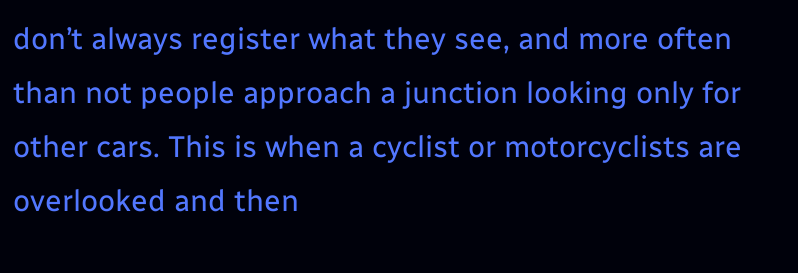don’t always register what they see, and more often than not people approach a junction looking only for other cars. This is when a cyclist or motorcyclists are overlooked and then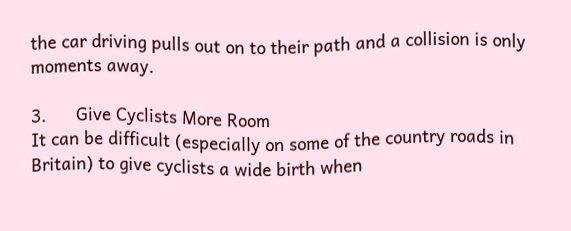the car driving pulls out on to their path and a collision is only moments away.

3.      Give Cyclists More Room
It can be difficult (especially on some of the country roads in Britain) to give cyclists a wide birth when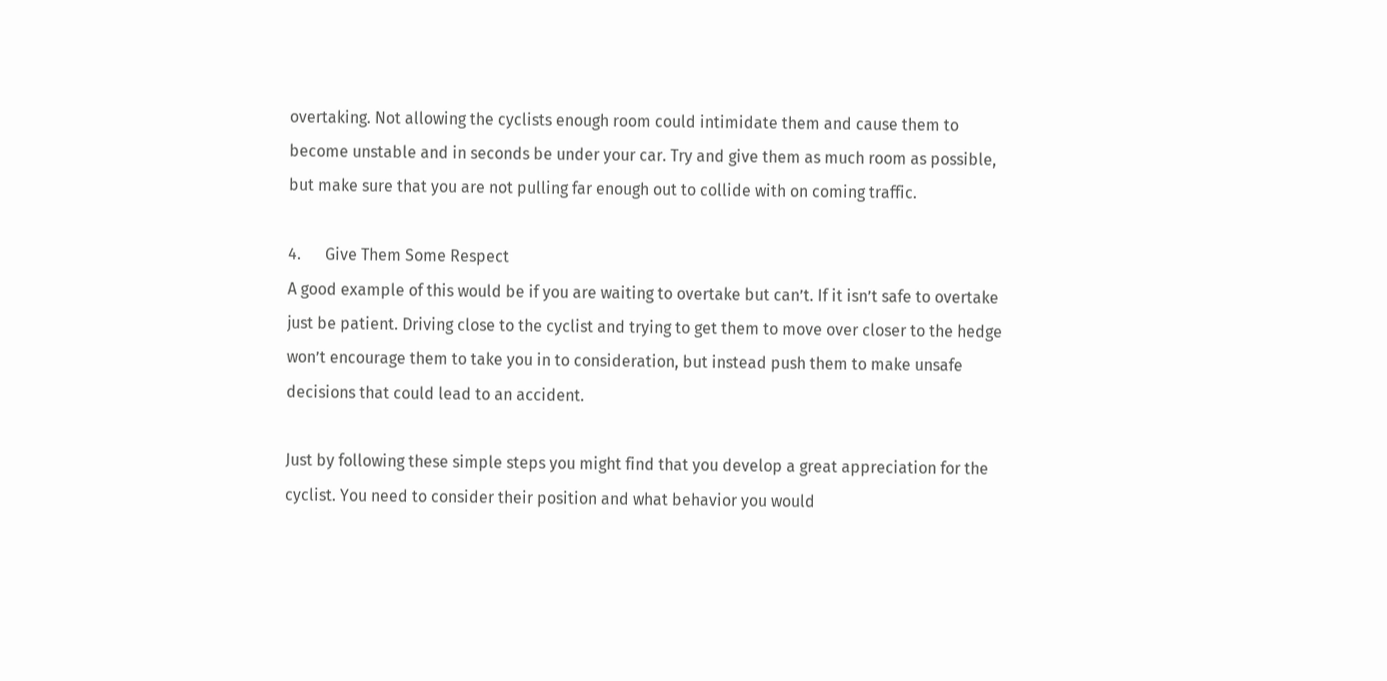overtaking. Not allowing the cyclists enough room could intimidate them and cause them to become unstable and in seconds be under your car. Try and give them as much room as possible, but make sure that you are not pulling far enough out to collide with on coming traffic.

4.      Give Them Some Respect
A good example of this would be if you are waiting to overtake but can’t. If it isn’t safe to overtake just be patient. Driving close to the cyclist and trying to get them to move over closer to the hedge won’t encourage them to take you in to consideration, but instead push them to make unsafe decisions that could lead to an accident.

Just by following these simple steps you might find that you develop a great appreciation for the cyclist. You need to consider their position and what behavior you would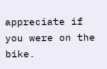appreciate if you were on the bike.